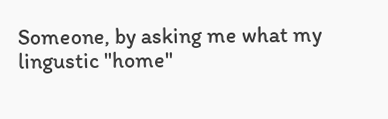Someone, by asking me what my lingustic "home"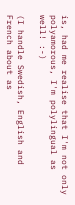is, had me realise that I'm not only polyamorous, I'm polylingual as well! :-)

(I handle Swedish, English and French about as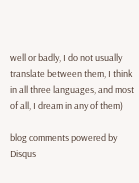well or badly, I do not usually translate between them, I think in all three languages, and most of all, I dream in any of them)

blog comments powered by Disqus